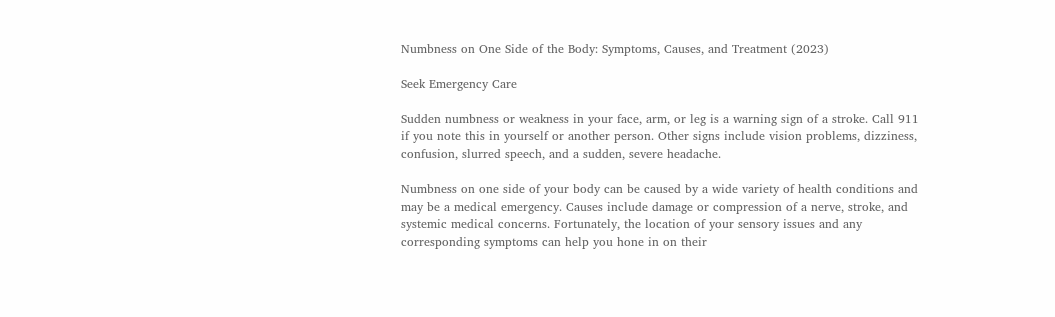Numbness on One Side of the Body: Symptoms, Causes, and Treatment (2023)

Seek Emergency Care

Sudden numbness or weakness in your face, arm, or leg is a warning sign of a stroke. Call 911 if you note this in yourself or another person. Other signs include vision problems, dizziness, confusion, slurred speech, and a sudden, severe headache.

Numbness on one side of your body can be caused by a wide variety of health conditions and may be a medical emergency. Causes include damage or compression of a nerve, stroke, and systemic medical concerns. Fortunately, the location of your sensory issues and any corresponding symptoms can help you hone in on their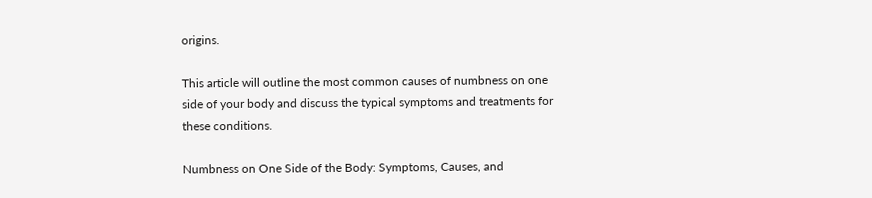origins.

This article will outline the most common causes of numbness on one side of your body and discuss the typical symptoms and treatments for these conditions.

Numbness on One Side of the Body: Symptoms, Causes, and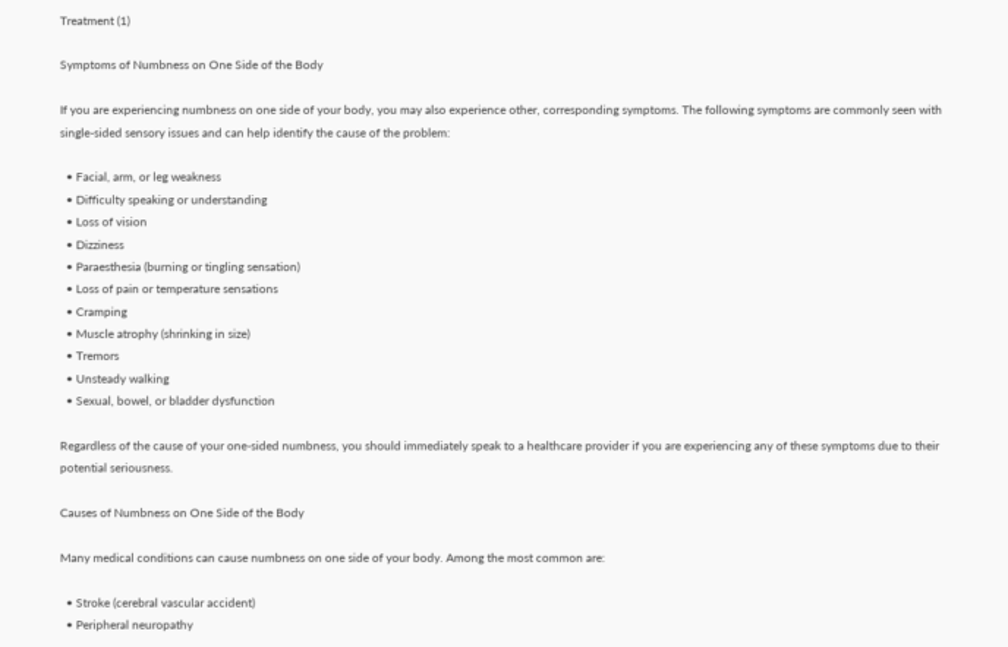Treatment (1)

Symptoms of Numbness on One Side of the Body

If you are experiencing numbness on one side of your body, you may also experience other, corresponding symptoms. The following symptoms are commonly seen with single-sided sensory issues and can help identify the cause of the problem:

  • Facial, arm, or leg weakness
  • Difficulty speaking or understanding
  • Loss of vision
  • Dizziness
  • Paraesthesia (burning or tingling sensation)
  • Loss of pain or temperature sensations
  • Cramping
  • Muscle atrophy (shrinking in size)
  • Tremors
  • Unsteady walking
  • Sexual, bowel, or bladder dysfunction

Regardless of the cause of your one-sided numbness, you should immediately speak to a healthcare provider if you are experiencing any of these symptoms due to their potential seriousness.

Causes of Numbness on One Side of the Body

Many medical conditions can cause numbness on one side of your body. Among the most common are:

  • Stroke (cerebral vascular accident)
  • Peripheral neuropathy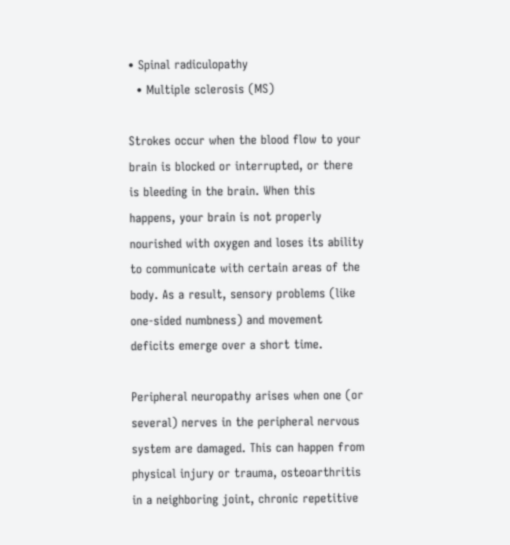• Spinal radiculopathy
  • Multiple sclerosis (MS)

Strokes occur when the blood flow to your brain is blocked or interrupted, or there is bleeding in the brain. When this happens, your brain is not properly nourished with oxygen and loses its ability to communicate with certain areas of the body. As a result, sensory problems (like one-sided numbness) and movement deficits emerge over a short time.

Peripheral neuropathy arises when one (or several) nerves in the peripheral nervous system are damaged. This can happen from physical injury or trauma, osteoarthritis in a neighboring joint, chronic repetitive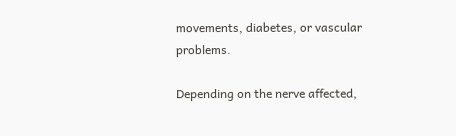movements, diabetes, or vascular problems.

Depending on the nerve affected,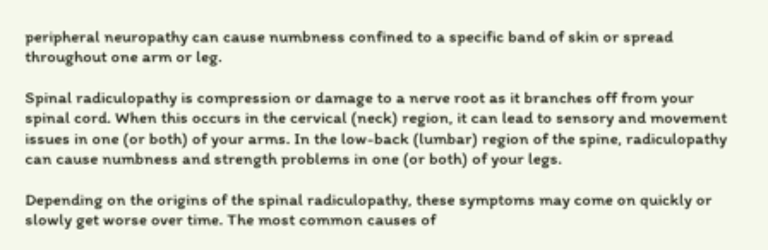peripheral neuropathy can cause numbness confined to a specific band of skin or spread throughout one arm or leg.

Spinal radiculopathy is compression or damage to a nerve root as it branches off from your spinal cord. When this occurs in the cervical (neck) region, it can lead to sensory and movement issues in one (or both) of your arms. In the low-back (lumbar) region of the spine, radiculopathy can cause numbness and strength problems in one (or both) of your legs.

Depending on the origins of the spinal radiculopathy, these symptoms may come on quickly or slowly get worse over time. The most common causes of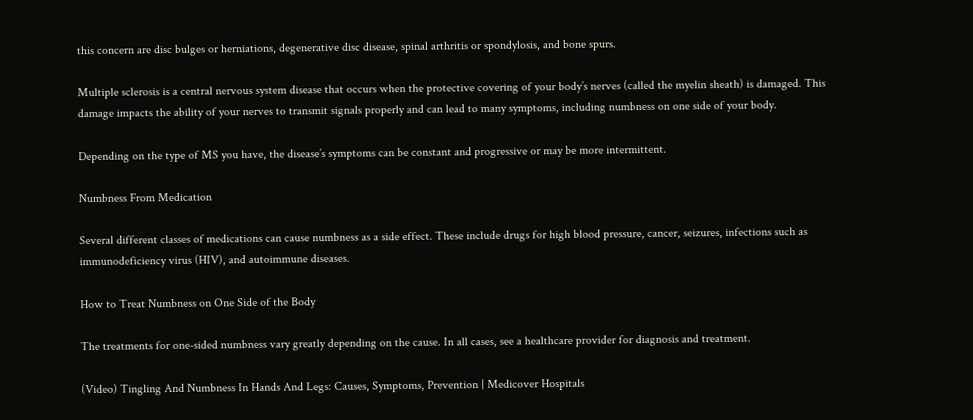this concern are disc bulges or herniations, degenerative disc disease, spinal arthritis or spondylosis, and bone spurs.

Multiple sclerosis is a central nervous system disease that occurs when the protective covering of your body’s nerves (called the myelin sheath) is damaged. This damage impacts the ability of your nerves to transmit signals properly and can lead to many symptoms, including numbness on one side of your body.

Depending on the type of MS you have, the disease’s symptoms can be constant and progressive or may be more intermittent.

Numbness From Medication

Several different classes of medications can cause numbness as a side effect. These include drugs for high blood pressure, cancer, seizures, infections such as immunodeficiency virus (HIV), and autoimmune diseases.

How to Treat Numbness on One Side of the Body

The treatments for one-sided numbness vary greatly depending on the cause. In all cases, see a healthcare provider for diagnosis and treatment.

(Video) Tingling And Numbness In Hands And Legs: Causes, Symptoms, Prevention | Medicover Hospitals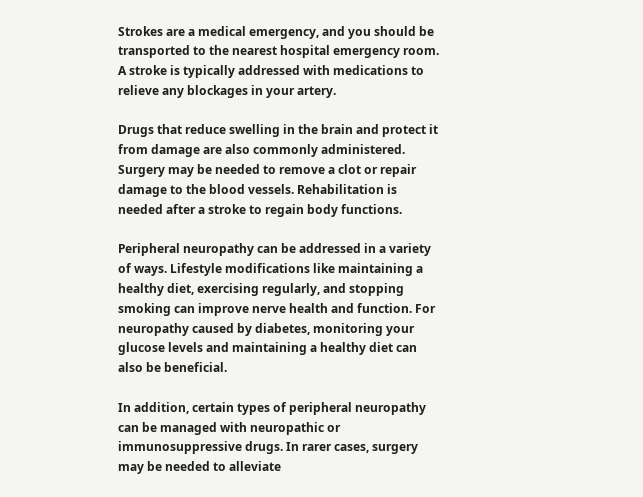Strokes are a medical emergency, and you should be transported to the nearest hospital emergency room. A stroke is typically addressed with medications to relieve any blockages in your artery.

Drugs that reduce swelling in the brain and protect it from damage are also commonly administered. Surgery may be needed to remove a clot or repair damage to the blood vessels. Rehabilitation is needed after a stroke to regain body functions.

Peripheral neuropathy can be addressed in a variety of ways. Lifestyle modifications like maintaining a healthy diet, exercising regularly, and stopping smoking can improve nerve health and function. For neuropathy caused by diabetes, monitoring your glucose levels and maintaining a healthy diet can also be beneficial.

In addition, certain types of peripheral neuropathy can be managed with neuropathic or immunosuppressive drugs. In rarer cases, surgery may be needed to alleviate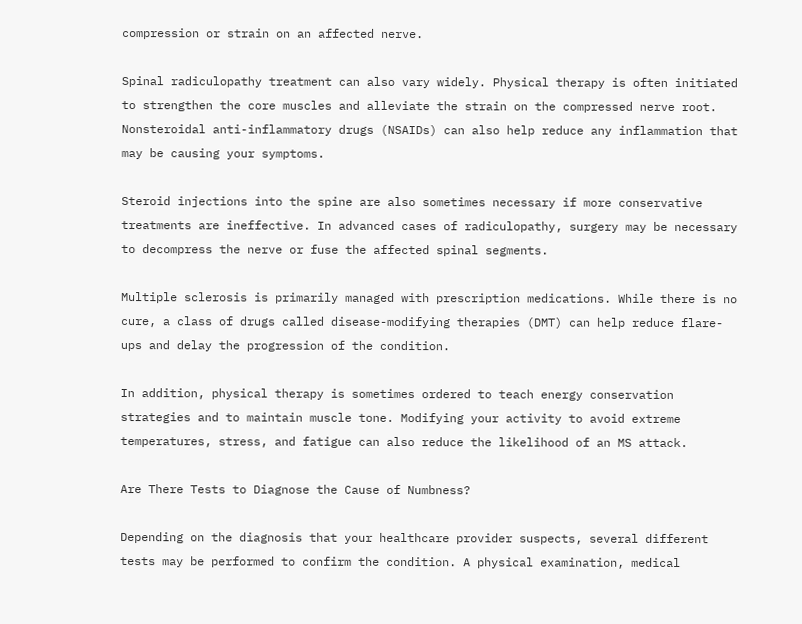compression or strain on an affected nerve.

Spinal radiculopathy treatment can also vary widely. Physical therapy is often initiated to strengthen the core muscles and alleviate the strain on the compressed nerve root. Nonsteroidal anti-inflammatory drugs (NSAIDs) can also help reduce any inflammation that may be causing your symptoms.

Steroid injections into the spine are also sometimes necessary if more conservative treatments are ineffective. In advanced cases of radiculopathy, surgery may be necessary to decompress the nerve or fuse the affected spinal segments.

Multiple sclerosis is primarily managed with prescription medications. While there is no cure, a class of drugs called disease-modifying therapies (DMT) can help reduce flare-ups and delay the progression of the condition.

In addition, physical therapy is sometimes ordered to teach energy conservation strategies and to maintain muscle tone. Modifying your activity to avoid extreme temperatures, stress, and fatigue can also reduce the likelihood of an MS attack.

Are There Tests to Diagnose the Cause of Numbness?

Depending on the diagnosis that your healthcare provider suspects, several different tests may be performed to confirm the condition. A physical examination, medical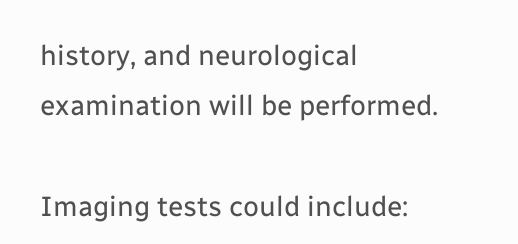history, and neurological examination will be performed.

Imaging tests could include: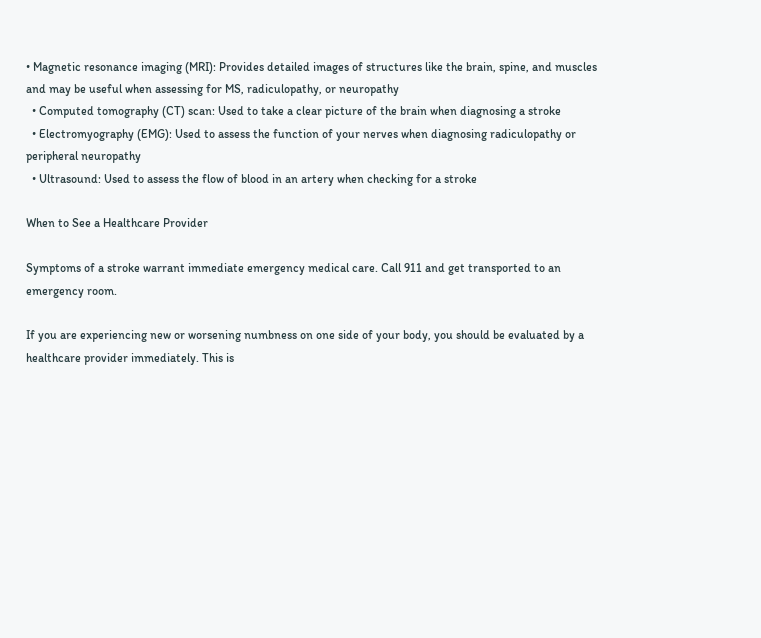• Magnetic resonance imaging (MRI): Provides detailed images of structures like the brain, spine, and muscles and may be useful when assessing for MS, radiculopathy, or neuropathy
  • Computed tomography (CT) scan: Used to take a clear picture of the brain when diagnosing a stroke
  • Electromyography (EMG): Used to assess the function of your nerves when diagnosing radiculopathy or peripheral neuropathy
  • Ultrasound: Used to assess the flow of blood in an artery when checking for a stroke

When to See a Healthcare Provider

Symptoms of a stroke warrant immediate emergency medical care. Call 911 and get transported to an emergency room.

If you are experiencing new or worsening numbness on one side of your body, you should be evaluated by a healthcare provider immediately. This is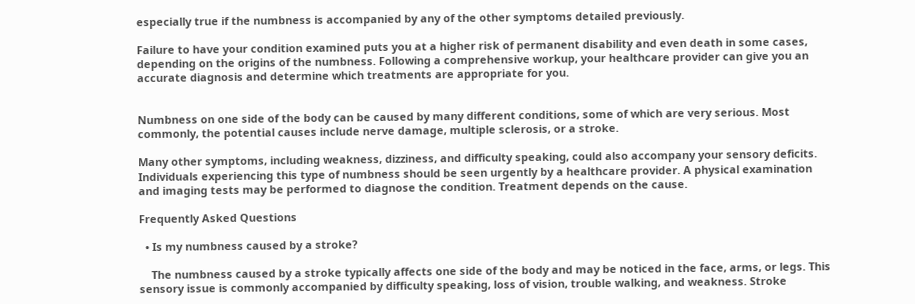especially true if the numbness is accompanied by any of the other symptoms detailed previously.

Failure to have your condition examined puts you at a higher risk of permanent disability and even death in some cases, depending on the origins of the numbness. Following a comprehensive workup, your healthcare provider can give you an accurate diagnosis and determine which treatments are appropriate for you.


Numbness on one side of the body can be caused by many different conditions, some of which are very serious. Most commonly, the potential causes include nerve damage, multiple sclerosis, or a stroke.

Many other symptoms, including weakness, dizziness, and difficulty speaking, could also accompany your sensory deficits. Individuals experiencing this type of numbness should be seen urgently by a healthcare provider. A physical examination and imaging tests may be performed to diagnose the condition. Treatment depends on the cause.

Frequently Asked Questions

  • Is my numbness caused by a stroke?

    The numbness caused by a stroke typically affects one side of the body and may be noticed in the face, arms, or legs. This sensory issue is commonly accompanied by difficulty speaking, loss of vision, trouble walking, and weakness. Stroke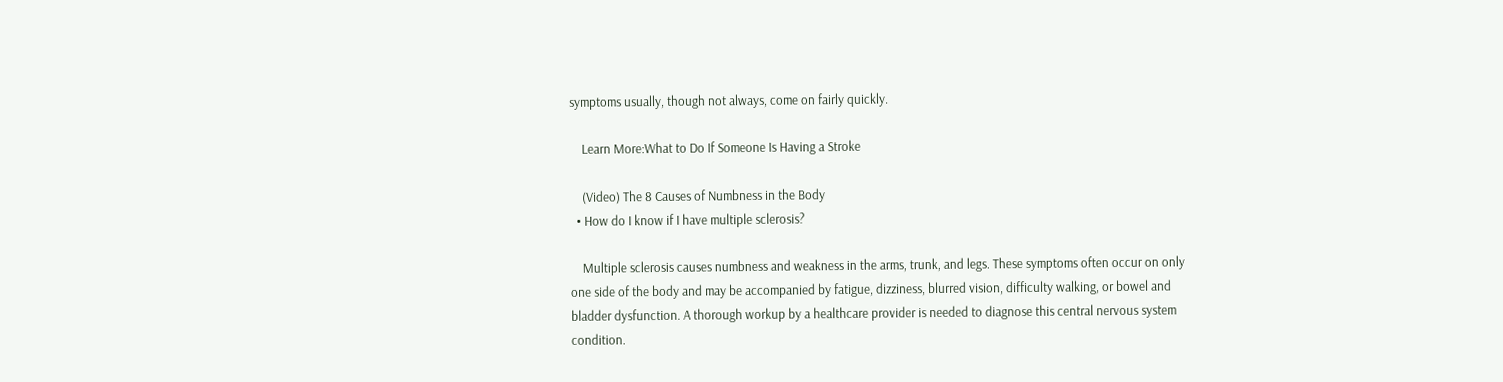symptoms usually, though not always, come on fairly quickly.

    Learn More:What to Do If Someone Is Having a Stroke

    (Video) The 8 Causes of Numbness in the Body
  • How do I know if I have multiple sclerosis?

    Multiple sclerosis causes numbness and weakness in the arms, trunk, and legs. These symptoms often occur on only one side of the body and may be accompanied by fatigue, dizziness, blurred vision, difficulty walking, or bowel and bladder dysfunction. A thorough workup by a healthcare provider is needed to diagnose this central nervous system condition.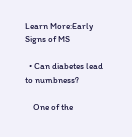Learn More:Early Signs of MS

  • Can diabetes lead to numbness?

    One of the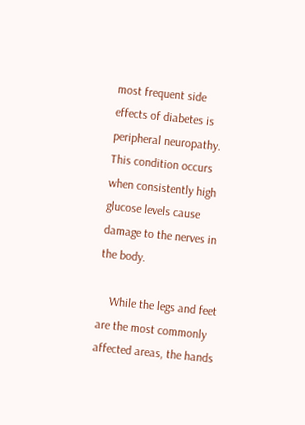most frequent side effects of diabetes is peripheral neuropathy. This condition occurs when consistently high glucose levels cause damage to the nerves in the body.

    While the legs and feet are the most commonly affected areas, the hands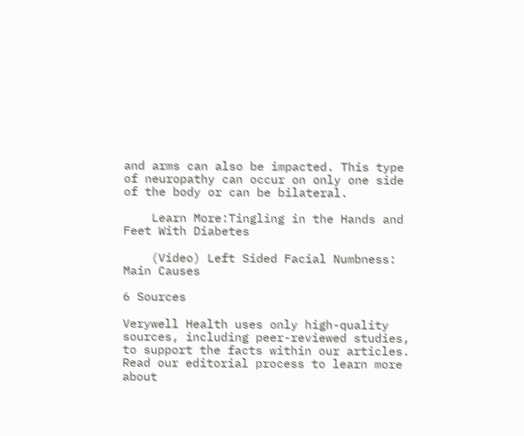and arms can also be impacted. This type of neuropathy can occur on only one side of the body or can be bilateral.

    Learn More:Tingling in the Hands and Feet With Diabetes

    (Video) Left Sided Facial Numbness: Main Causes

6 Sources

Verywell Health uses only high-quality sources, including peer-reviewed studies, to support the facts within our articles. Read our editorial process to learn more about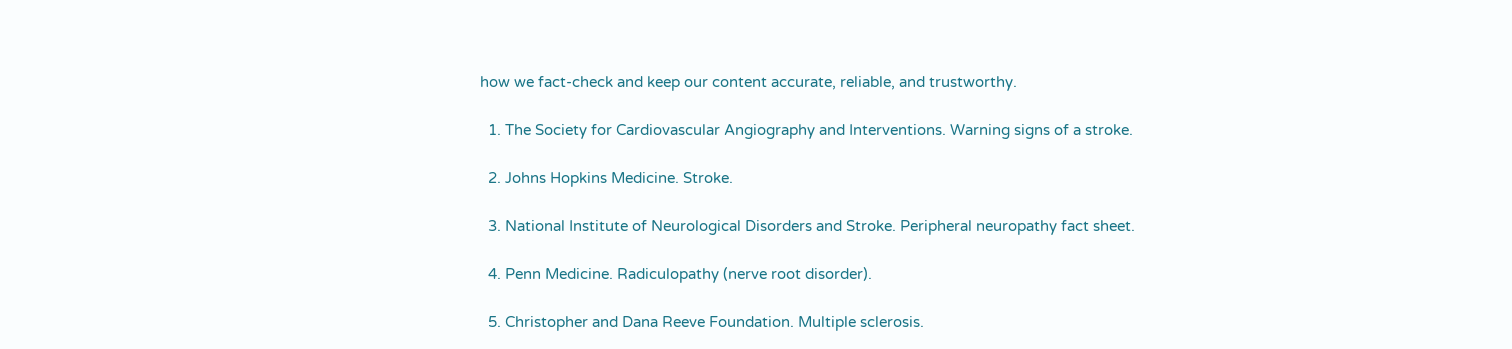how we fact-check and keep our content accurate, reliable, and trustworthy.

  1. The Society for Cardiovascular Angiography and Interventions. Warning signs of a stroke.

  2. Johns Hopkins Medicine. Stroke.

  3. National Institute of Neurological Disorders and Stroke. Peripheral neuropathy fact sheet.

  4. Penn Medicine. Radiculopathy (nerve root disorder).

  5. Christopher and Dana Reeve Foundation. Multiple sclerosis.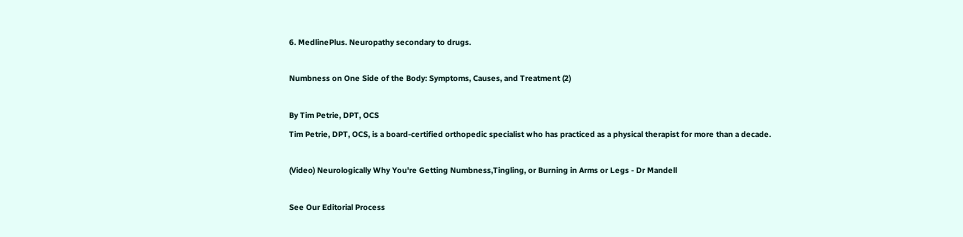6. MedlinePlus. Neuropathy secondary to drugs.

Numbness on One Side of the Body: Symptoms, Causes, and Treatment (2)

By Tim Petrie, DPT, OCS
Tim Petrie, DPT, OCS, is a board-certified orthopedic specialist who has practiced as a physical therapist for more than a decade.

(Video) Neurologically Why You're Getting Numbness,Tingling, or Burning in Arms or Legs - Dr Mandell

See Our Editorial Process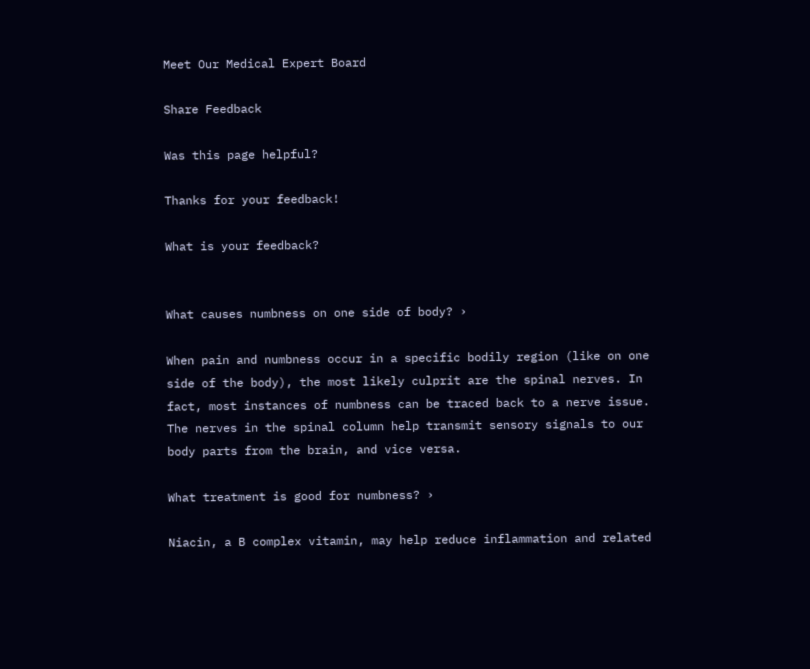Meet Our Medical Expert Board

Share Feedback

Was this page helpful?

Thanks for your feedback!

What is your feedback?


What causes numbness on one side of body? ›

When pain and numbness occur in a specific bodily region (like on one side of the body), the most likely culprit are the spinal nerves. In fact, most instances of numbness can be traced back to a nerve issue. The nerves in the spinal column help transmit sensory signals to our body parts from the brain, and vice versa.

What treatment is good for numbness? ›

Niacin, a B complex vitamin, may help reduce inflammation and related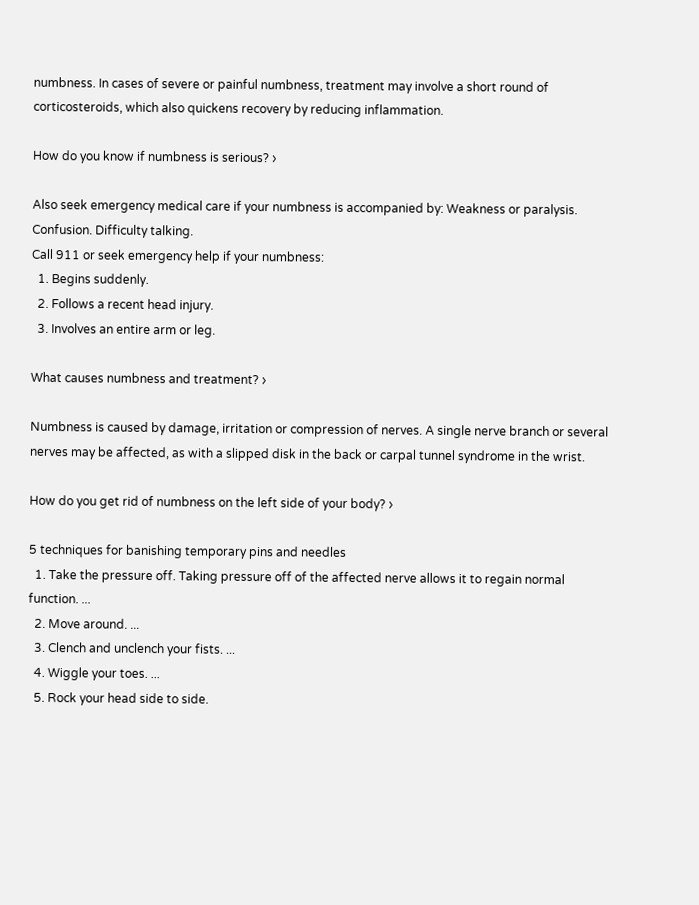numbness. In cases of severe or painful numbness, treatment may involve a short round of corticosteroids, which also quickens recovery by reducing inflammation.

How do you know if numbness is serious? ›

Also seek emergency medical care if your numbness is accompanied by: Weakness or paralysis. Confusion. Difficulty talking.
Call 911 or seek emergency help if your numbness:
  1. Begins suddenly.
  2. Follows a recent head injury.
  3. Involves an entire arm or leg.

What causes numbness and treatment? ›

Numbness is caused by damage, irritation or compression of nerves. A single nerve branch or several nerves may be affected, as with a slipped disk in the back or carpal tunnel syndrome in the wrist.

How do you get rid of numbness on the left side of your body? ›

5 techniques for banishing temporary pins and needles
  1. Take the pressure off. Taking pressure off of the affected nerve allows it to regain normal function. ...
  2. Move around. ...
  3. Clench and unclench your fists. ...
  4. Wiggle your toes. ...
  5. Rock your head side to side.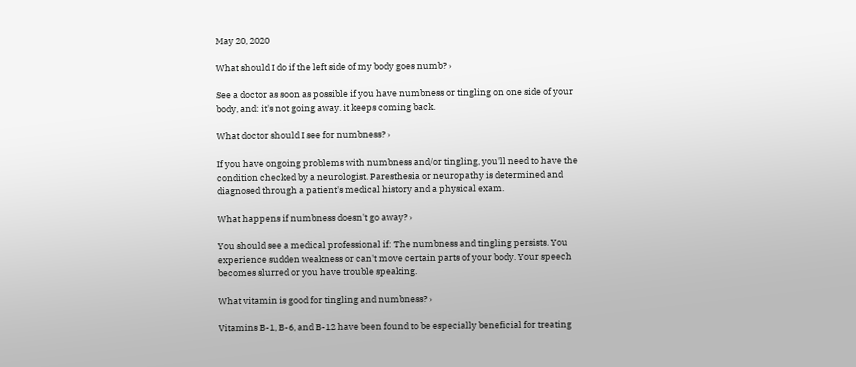May 20, 2020

What should I do if the left side of my body goes numb? ›

See a doctor as soon as possible if you have numbness or tingling on one side of your body, and: it's not going away. it keeps coming back.

What doctor should I see for numbness? ›

If you have ongoing problems with numbness and/or tingling, you'll need to have the condition checked by a neurologist. Paresthesia or neuropathy is determined and diagnosed through a patient's medical history and a physical exam.

What happens if numbness doesn't go away? ›

You should see a medical professional if: The numbness and tingling persists. You experience sudden weakness or can't move certain parts of your body. Your speech becomes slurred or you have trouble speaking.

What vitamin is good for tingling and numbness? ›

Vitamins B-1, B-6, and B-12 have been found to be especially beneficial for treating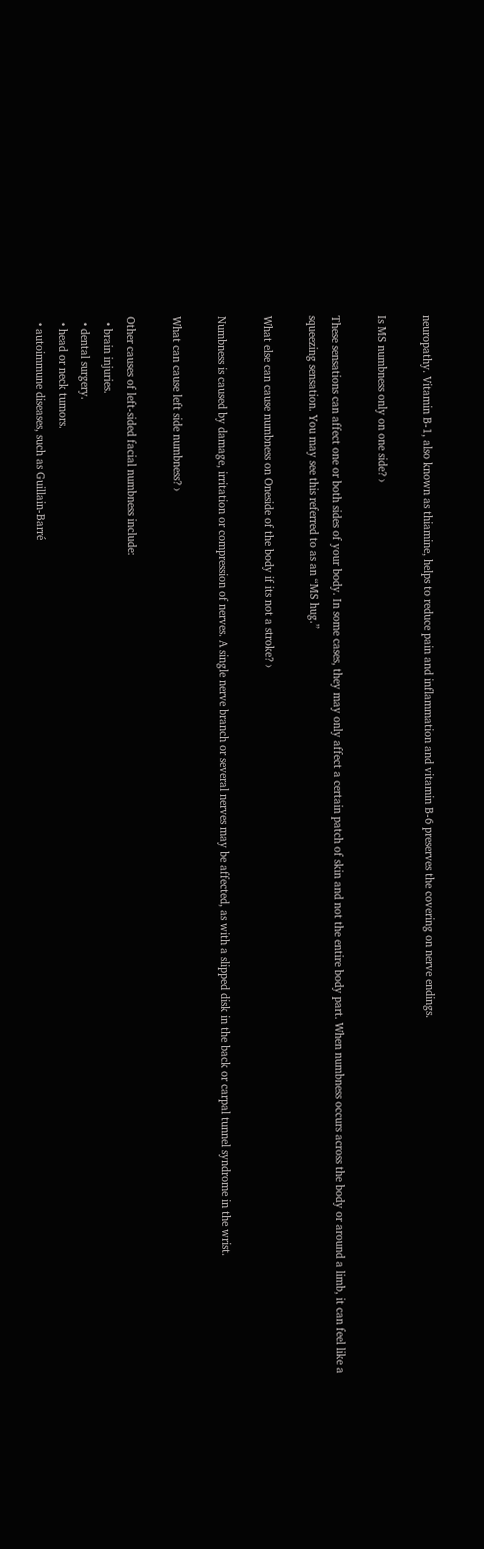neuropathy. Vitamin B-1, also known as thiamine, helps to reduce pain and inflammation and vitamin B-6 preserves the covering on nerve endings.

Is MS numbness only on one side? ›

These sensations can affect one or both sides of your body. In some cases, they may only affect a certain patch of skin and not the entire body part. When numbness occurs across the body or around a limb, it can feel like a squeezing sensation. You may see this referred to as an “MS hug.”

What else can cause numbness on Oneside of the body if its not a stroke? ›

Numbness is caused by damage, irritation or compression of nerves. A single nerve branch or several nerves may be affected, as with a slipped disk in the back or carpal tunnel syndrome in the wrist.

What can cause left side numbness? ›

Other causes of left-sided facial numbness include:
  • brain injuries.
  • dental surgery.
  • head or neck tumors.
  • autoimmune diseases, such as Guillain-Barré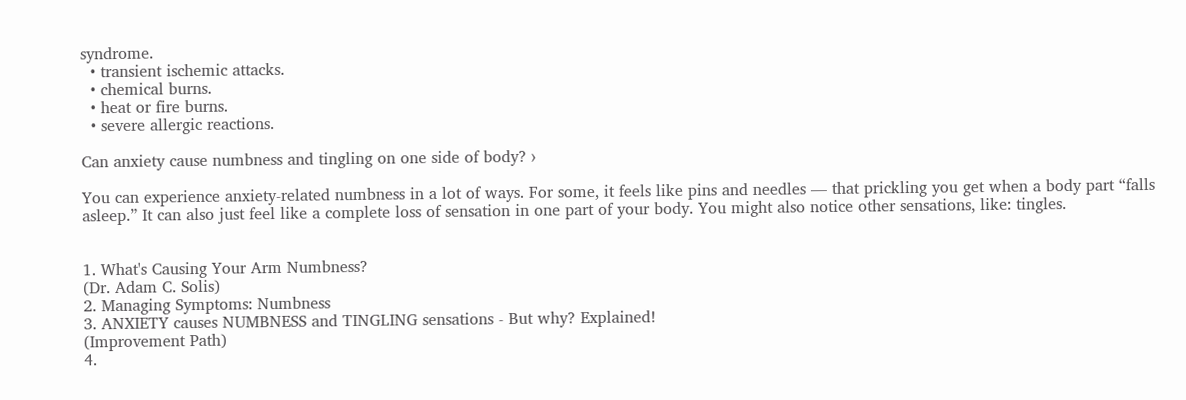syndrome.
  • transient ischemic attacks.
  • chemical burns.
  • heat or fire burns.
  • severe allergic reactions.

Can anxiety cause numbness and tingling on one side of body? ›

You can experience anxiety-related numbness in a lot of ways. For some, it feels like pins and needles — that prickling you get when a body part “falls asleep.” It can also just feel like a complete loss of sensation in one part of your body. You might also notice other sensations, like: tingles.


1. What's Causing Your Arm Numbness?
(Dr. Adam C. Solis)
2. Managing Symptoms: Numbness
3. ANXIETY causes NUMBNESS and TINGLING sensations - But why? Explained!
(Improvement Path)
4.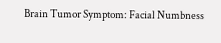Brain Tumor Symptom: Facial Numbness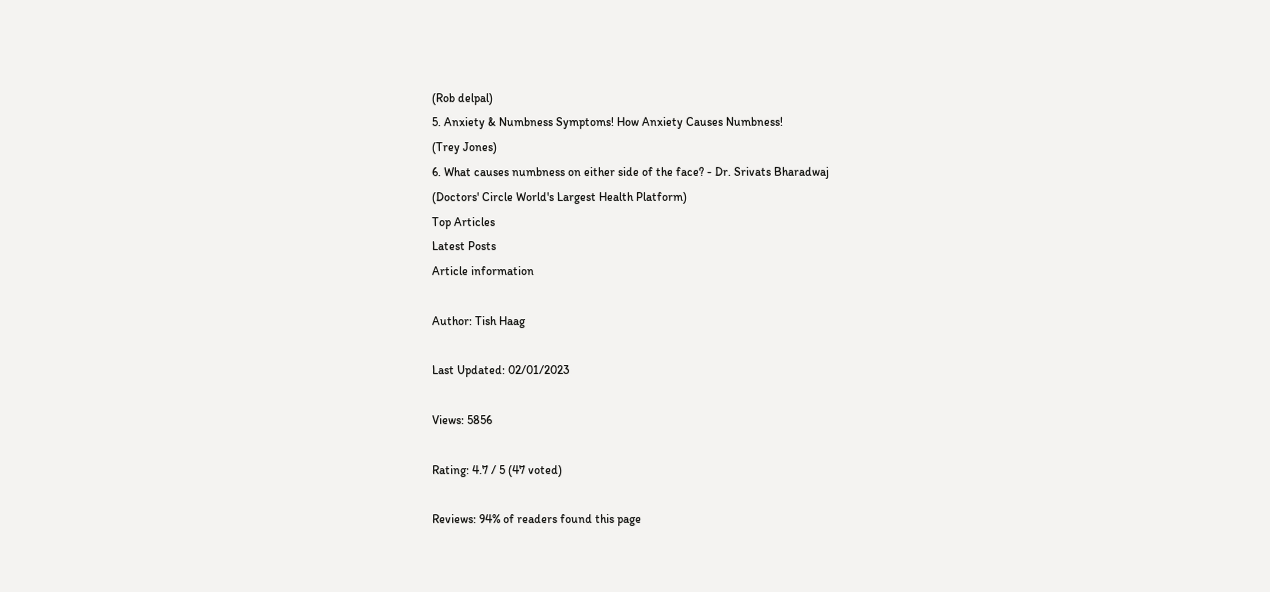(Rob delpal)
5. Anxiety & Numbness Symptoms! How Anxiety Causes Numbness!
(Trey Jones)
6. What causes numbness on either side of the face? - Dr. Srivats Bharadwaj
(Doctors' Circle World's Largest Health Platform)
Top Articles
Latest Posts
Article information

Author: Tish Haag

Last Updated: 02/01/2023

Views: 5856

Rating: 4.7 / 5 (47 voted)

Reviews: 94% of readers found this page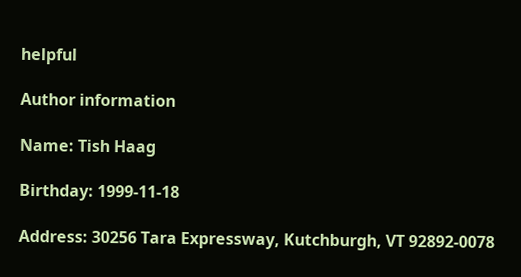helpful

Author information

Name: Tish Haag

Birthday: 1999-11-18

Address: 30256 Tara Expressway, Kutchburgh, VT 92892-0078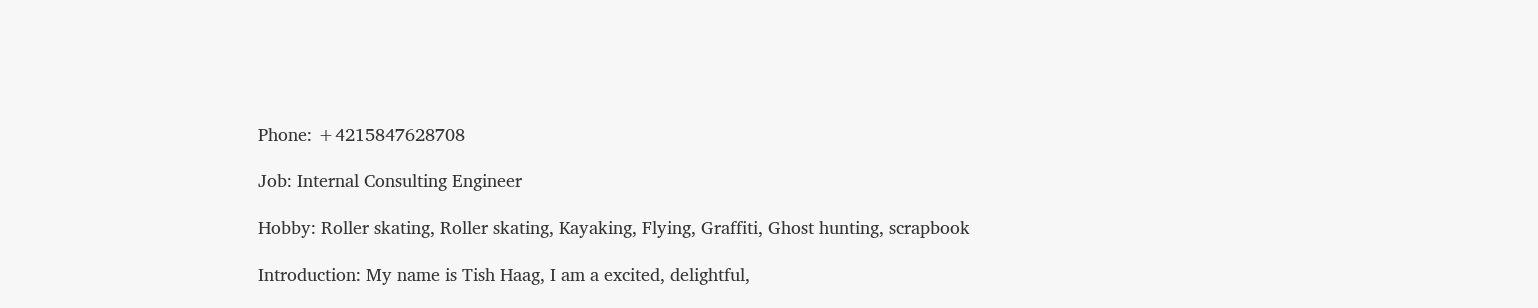Phone: +4215847628708

Job: Internal Consulting Engineer

Hobby: Roller skating, Roller skating, Kayaking, Flying, Graffiti, Ghost hunting, scrapbook

Introduction: My name is Tish Haag, I am a excited, delightful,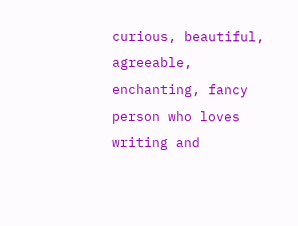curious, beautiful, agreeable, enchanting, fancy person who loves writing and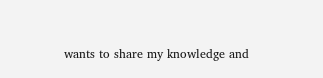wants to share my knowledge and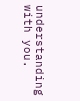understanding with you.